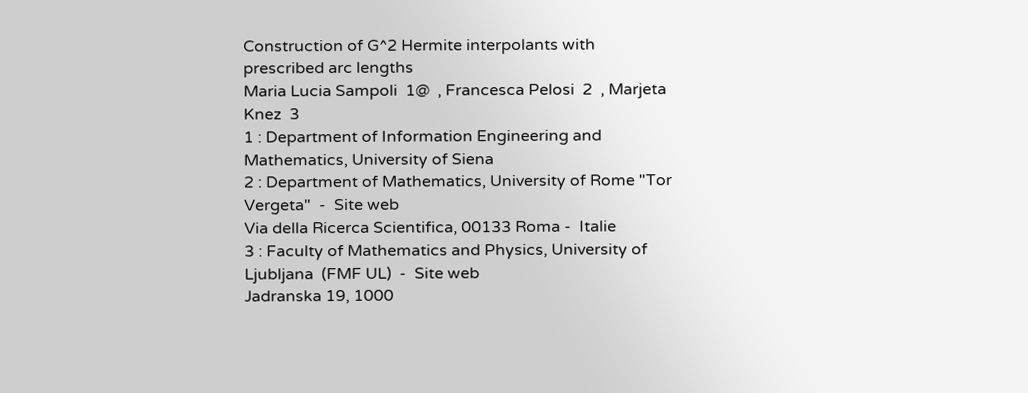Construction of G^2 Hermite interpolants with prescribed arc lengths
Maria Lucia Sampoli  1@  , Francesca Pelosi  2  , Marjeta Knez  3
1 : Department of Information Engineering and Mathematics, University of Siena
2 : Department of Mathematics, University of Rome "Tor Vergeta"  -  Site web
Via della Ricerca Scientifica, 00133 Roma -  Italie
3 : Faculty of Mathematics and Physics, University of Ljubljana  (FMF UL)  -  Site web
Jadranska 19, 1000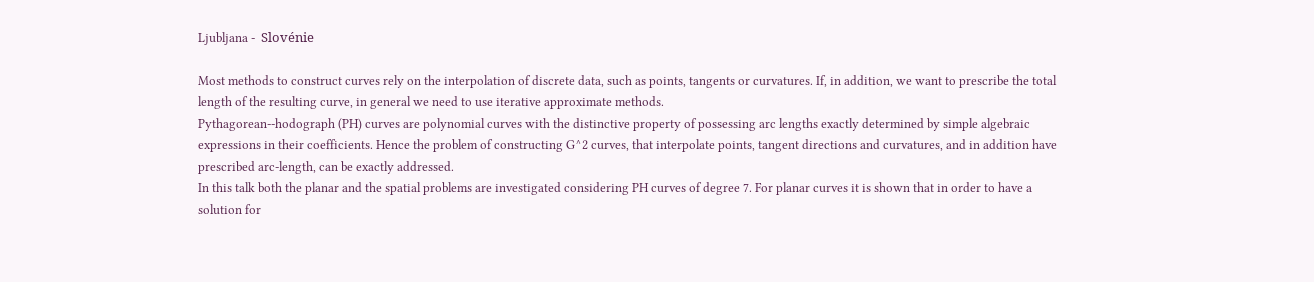Ljubljana -  Slovénie

Most methods to construct curves rely on the interpolation of discrete data, such as points, tangents or curvatures. If, in addition, we want to prescribe the total length of the resulting curve, in general we need to use iterative approximate methods.
Pythagorean--hodograph (PH) curves are polynomial curves with the distinctive property of possessing arc lengths exactly determined by simple algebraic expressions in their coefficients. Hence the problem of constructing G^2 curves, that interpolate points, tangent directions and curvatures, and in addition have prescribed arc-length, can be exactly addressed.
In this talk both the planar and the spatial problems are investigated considering PH curves of degree 7. For planar curves it is shown that in order to have a solution for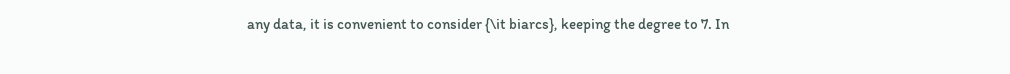any data, it is convenient to consider {\it biarcs}, keeping the degree to 7. In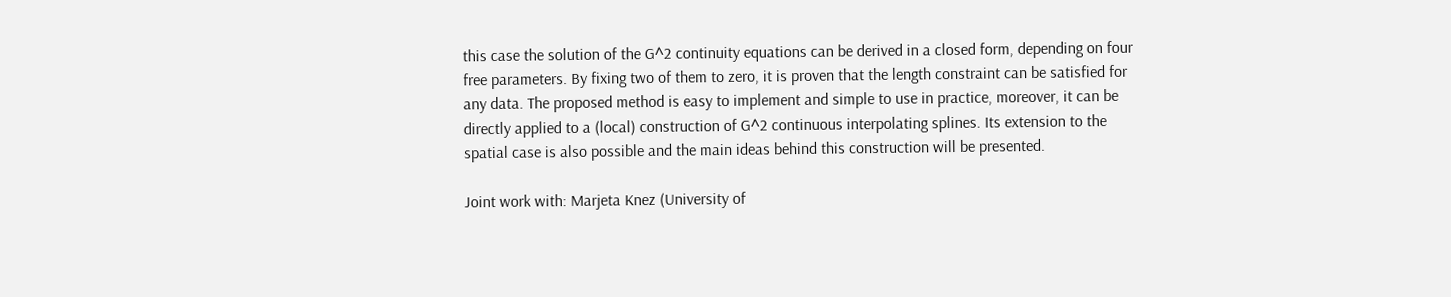this case the solution of the G^2 continuity equations can be derived in a closed form, depending on four free parameters. By fixing two of them to zero, it is proven that the length constraint can be satisfied for any data. The proposed method is easy to implement and simple to use in practice, moreover, it can be directly applied to a (local) construction of G^2 continuous interpolating splines. Its extension to the spatial case is also possible and the main ideas behind this construction will be presented.

Joint work with: Marjeta Knez (University of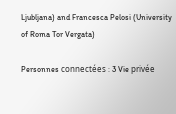Ljubljana) and Francesca Pelosi (University of Roma Tor Vergata)

Personnes connectées : 3 Vie privée